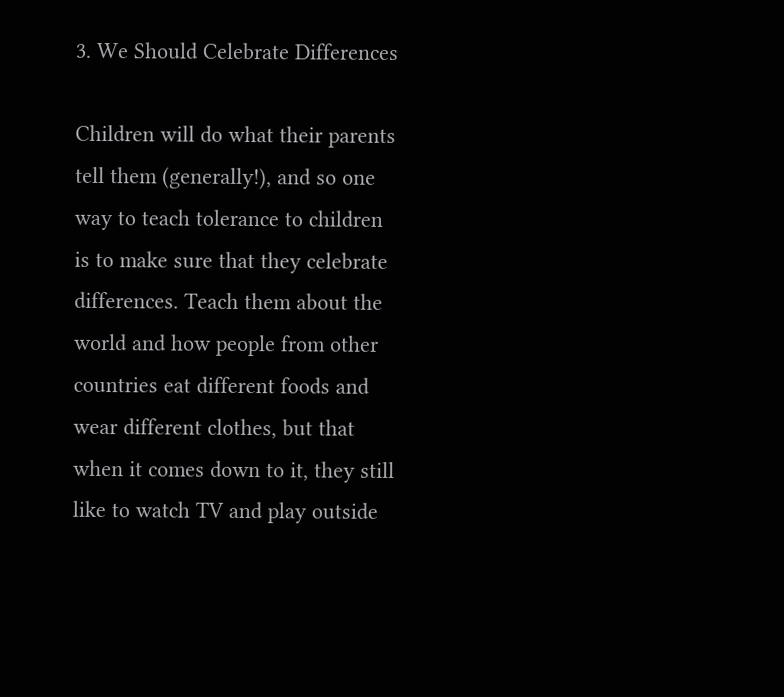3. We Should Celebrate Differences

Children will do what their parents tell them (generally!), and so one way to teach tolerance to children is to make sure that they celebrate differences. Teach them about the world and how people from other countries eat different foods and wear different clothes, but that when it comes down to it, they still like to watch TV and play outside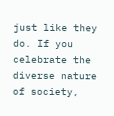just like they do. If you celebrate the diverse nature of society,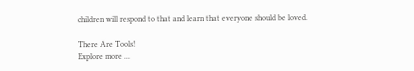children will respond to that and learn that everyone should be loved.

There Are Tools!
Explore more ...